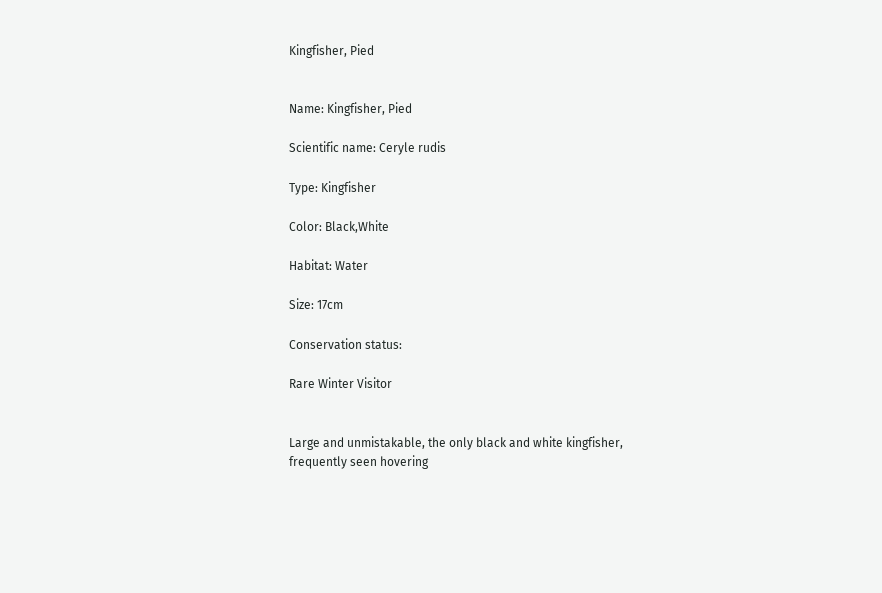Kingfisher, Pied


Name: Kingfisher, Pied

Scientific name: Ceryle rudis

Type: Kingfisher

Color: Black,White

Habitat: Water

Size: 17cm

Conservation status:

Rare Winter Visitor


Large and unmistakable, the only black and white kingfisher, frequently seen hovering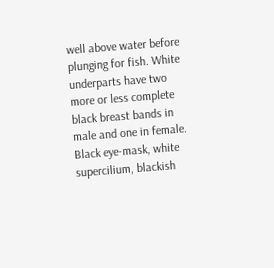well above water before plunging for fish. White underparts have two more or less complete black breast bands in male and one in female. Black eye-mask, white supercilium, blackish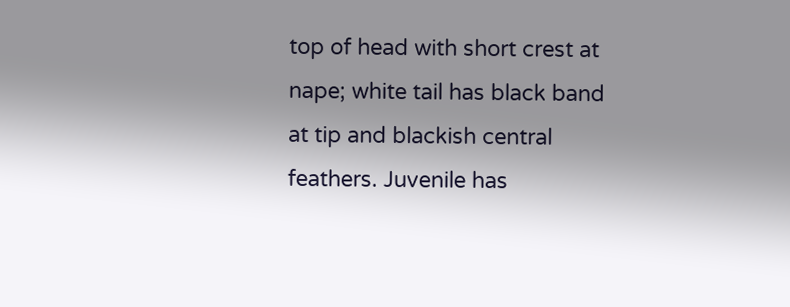top of head with short crest at nape; white tail has black band at tip and blackish central feathers. Juvenile has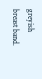greyish breast band.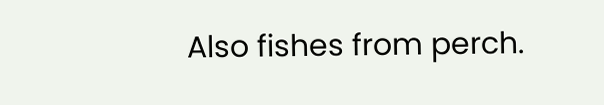Also fishes from perch.